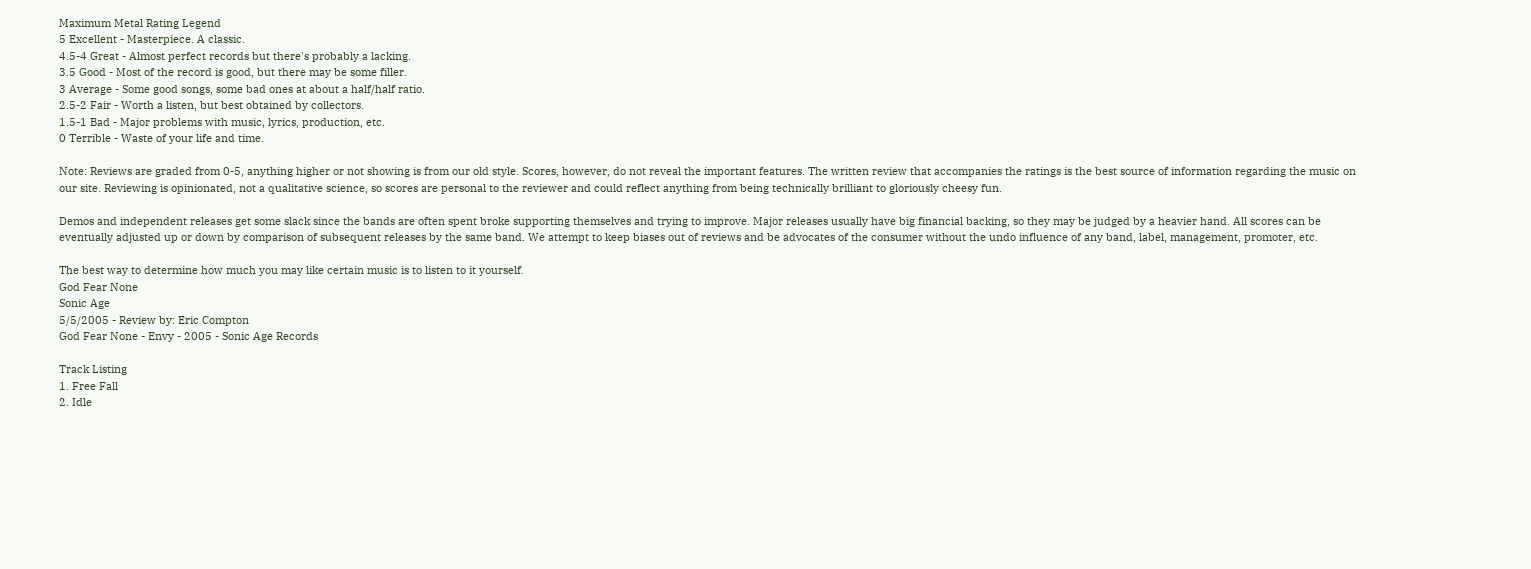Maximum Metal Rating Legend
5 Excellent - Masterpiece. A classic.
4.5-4 Great - Almost perfect records but there's probably a lacking.
3.5 Good - Most of the record is good, but there may be some filler.
3 Average - Some good songs, some bad ones at about a half/half ratio.
2.5-2 Fair - Worth a listen, but best obtained by collectors.
1.5-1 Bad - Major problems with music, lyrics, production, etc.
0 Terrible - Waste of your life and time.

Note: Reviews are graded from 0-5, anything higher or not showing is from our old style. Scores, however, do not reveal the important features. The written review that accompanies the ratings is the best source of information regarding the music on our site. Reviewing is opinionated, not a qualitative science, so scores are personal to the reviewer and could reflect anything from being technically brilliant to gloriously cheesy fun.

Demos and independent releases get some slack since the bands are often spent broke supporting themselves and trying to improve. Major releases usually have big financial backing, so they may be judged by a heavier hand. All scores can be eventually adjusted up or down by comparison of subsequent releases by the same band. We attempt to keep biases out of reviews and be advocates of the consumer without the undo influence of any band, label, management, promoter, etc.

The best way to determine how much you may like certain music is to listen to it yourself.
God Fear None
Sonic Age
5/5/2005 - Review by: Eric Compton
God Fear None - Envy - 2005 - Sonic Age Records

Track Listing
1. Free Fall
2. Idle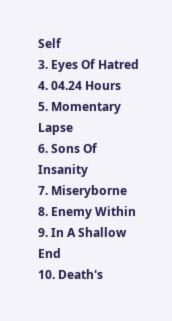Self
3. Eyes Of Hatred
4. 04.24 Hours
5. Momentary Lapse
6. Sons Of Insanity
7. Miseryborne
8. Enemy Within
9. In A Shallow End
10. Death's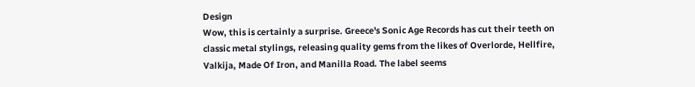Design
Wow, this is certainly a surprise. Greece's Sonic Age Records has cut their teeth on classic metal stylings, releasing quality gems from the likes of Overlorde, Hellfire, Valkija, Made Of Iron, and Manilla Road. The label seems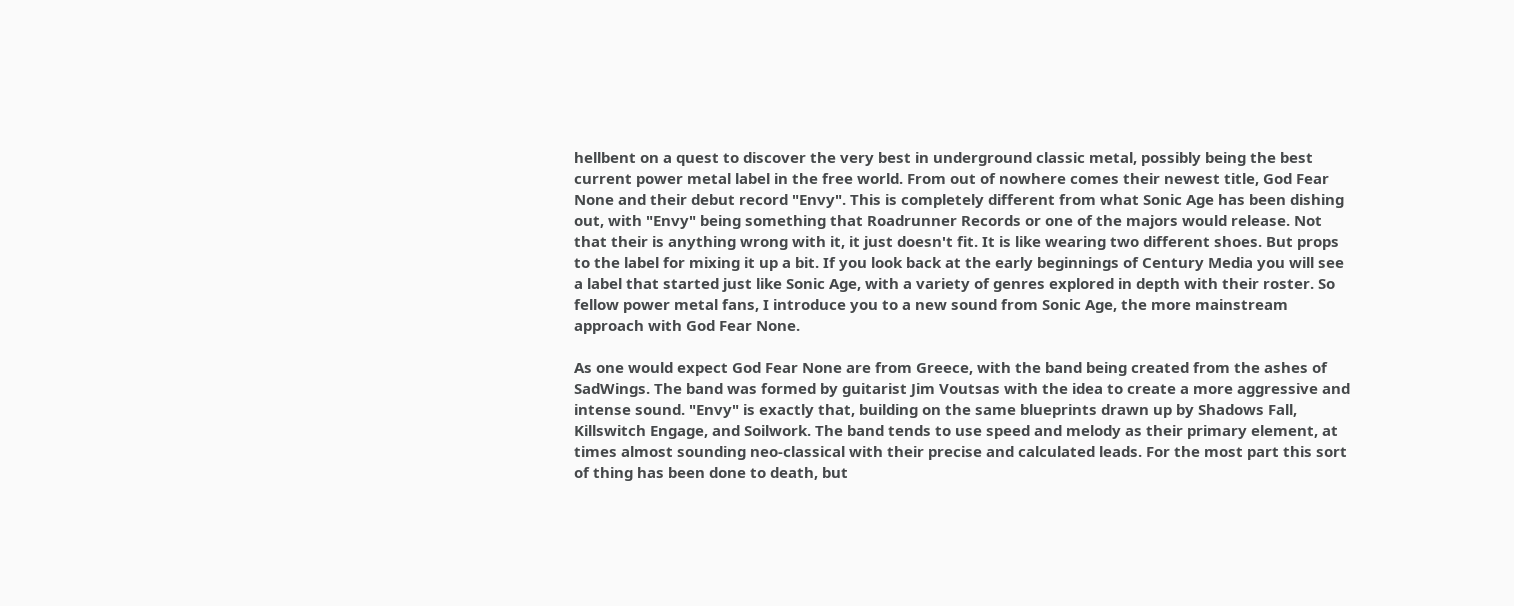hellbent on a quest to discover the very best in underground classic metal, possibly being the best current power metal label in the free world. From out of nowhere comes their newest title, God Fear None and their debut record "Envy". This is completely different from what Sonic Age has been dishing out, with "Envy" being something that Roadrunner Records or one of the majors would release. Not that their is anything wrong with it, it just doesn't fit. It is like wearing two different shoes. But props to the label for mixing it up a bit. If you look back at the early beginnings of Century Media you will see a label that started just like Sonic Age, with a variety of genres explored in depth with their roster. So fellow power metal fans, I introduce you to a new sound from Sonic Age, the more mainstream approach with God Fear None.

As one would expect God Fear None are from Greece, with the band being created from the ashes of SadWings. The band was formed by guitarist Jim Voutsas with the idea to create a more aggressive and intense sound. "Envy" is exactly that, building on the same blueprints drawn up by Shadows Fall, Killswitch Engage, and Soilwork. The band tends to use speed and melody as their primary element, at times almost sounding neo-classical with their precise and calculated leads. For the most part this sort of thing has been done to death, but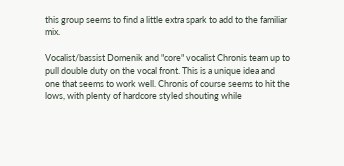this group seems to find a little extra spark to add to the familiar mix.

Vocalist/bassist Domenik and "core" vocalist Chronis team up to pull double duty on the vocal front. This is a unique idea and one that seems to work well. Chronis of course seems to hit the lows, with plenty of hardcore styled shouting while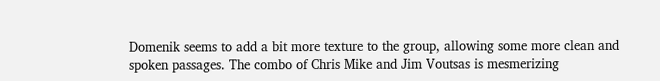Domenik seems to add a bit more texture to the group, allowing some more clean and spoken passages. The combo of Chris Mike and Jim Voutsas is mesmerizing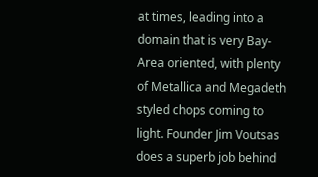at times, leading into a domain that is very Bay-Area oriented, with plenty of Metallica and Megadeth styled chops coming to light. Founder Jim Voutsas does a superb job behind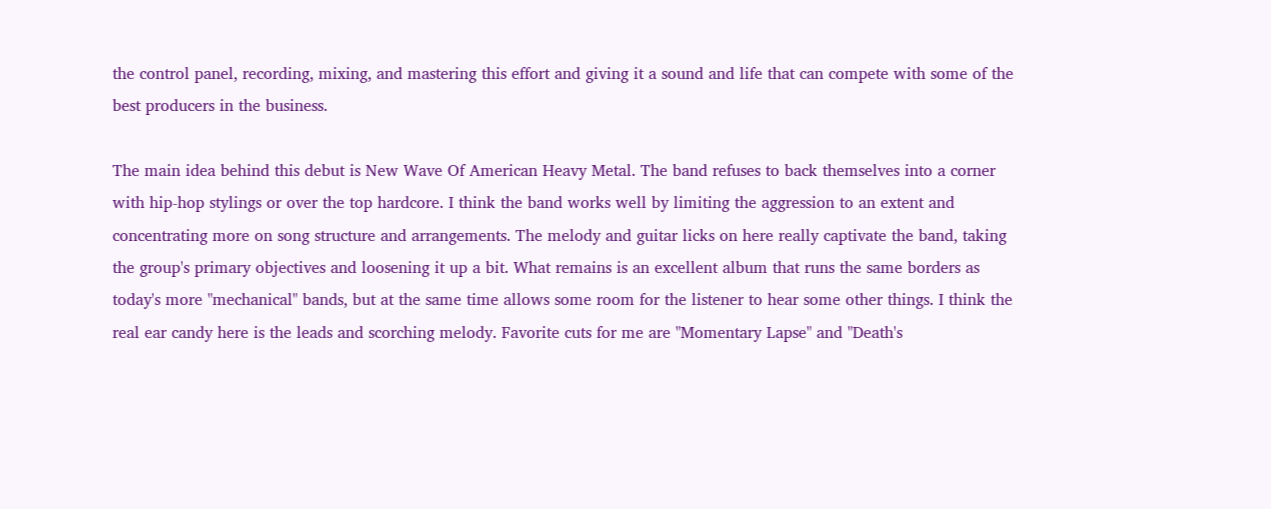the control panel, recording, mixing, and mastering this effort and giving it a sound and life that can compete with some of the best producers in the business.

The main idea behind this debut is New Wave Of American Heavy Metal. The band refuses to back themselves into a corner with hip-hop stylings or over the top hardcore. I think the band works well by limiting the aggression to an extent and concentrating more on song structure and arrangements. The melody and guitar licks on here really captivate the band, taking the group's primary objectives and loosening it up a bit. What remains is an excellent album that runs the same borders as today's more "mechanical" bands, but at the same time allows some room for the listener to hear some other things. I think the real ear candy here is the leads and scorching melody. Favorite cuts for me are "Momentary Lapse" and "Death's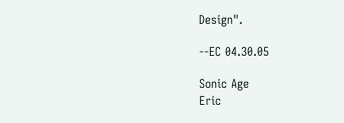Design".

--EC 04.30.05

Sonic Age
Eric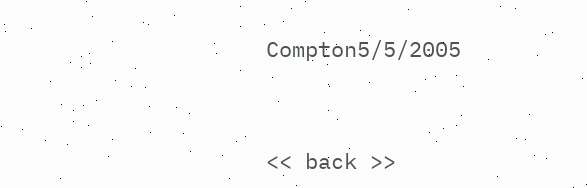Compton5/5/2005


<< back >>